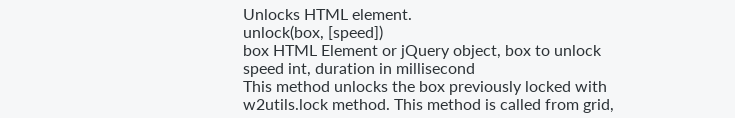Unlocks HTML element.
unlock(box, [speed])
box HTML Element or jQuery object, box to unlock
speed int, duration in millisecond
This method unlocks the box previously locked with w2utils.lock method. This method is called from grid,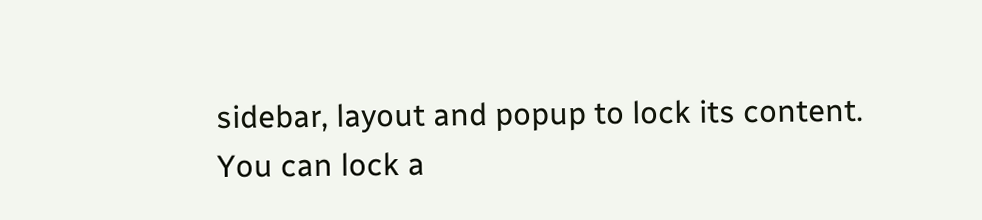sidebar, layout and popup to lock its content.
You can lock a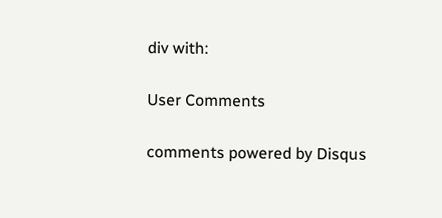div with:

User Comments

comments powered by Disqus